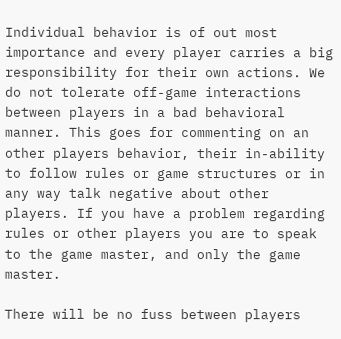Individual behavior is of out most importance and every player carries a big responsibility for their own actions. We do not tolerate off-game interactions between players in a bad behavioral manner. This goes for commenting on an other players behavior, their in-ability to follow rules or game structures or in any way talk negative about other players. If you have a problem regarding rules or other players you are to speak to the game master, and only the game master.

There will be no fuss between players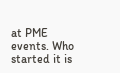at PME events. Who started it is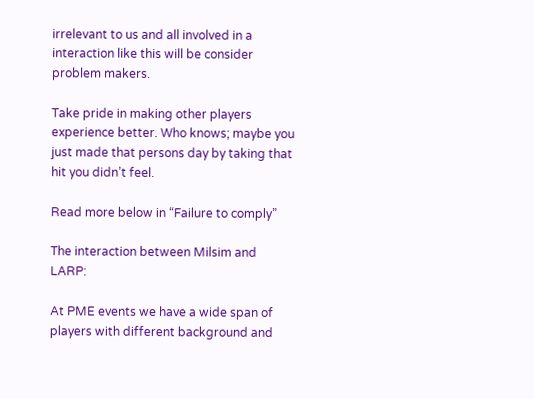irrelevant to us and all involved in a interaction like this will be consider problem makers.

Take pride in making other players experience better. Who knows; maybe you just made that persons day by taking that hit you didn’t feel.

Read more below in “Failure to comply”

The interaction between Milsim and LARP:

At PME events we have a wide span of players with different background and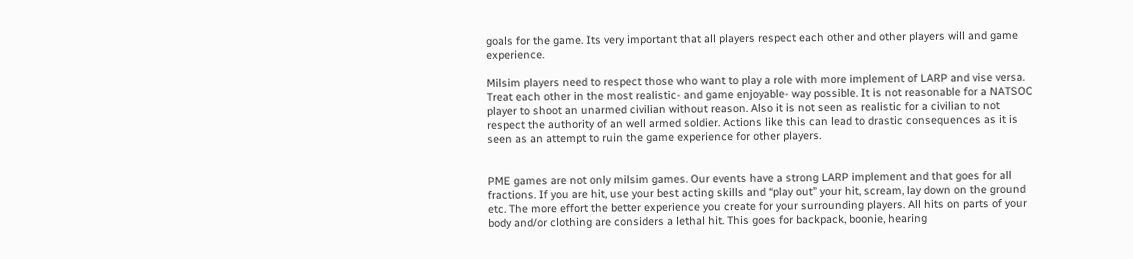goals for the game. Its very important that all players respect each other and other players will and game experience.

Milsim players need to respect those who want to play a role with more implement of LARP and vise versa. Treat each other in the most realistic- and game enjoyable- way possible. It is not reasonable for a NATSOC player to shoot an unarmed civilian without reason. Also it is not seen as realistic for a civilian to not respect the authority of an well armed soldier. Actions like this can lead to drastic consequences as it is seen as an attempt to ruin the game experience for other players.


PME games are not only milsim games. Our events have a strong LARP implement and that goes for all fractions. If you are hit, use your best acting skills and “play out” your hit, scream, lay down on the ground etc. The more effort the better experience you create for your surrounding players. All hits on parts of your body and/or clothing are considers a lethal hit. This goes for backpack, boonie, hearing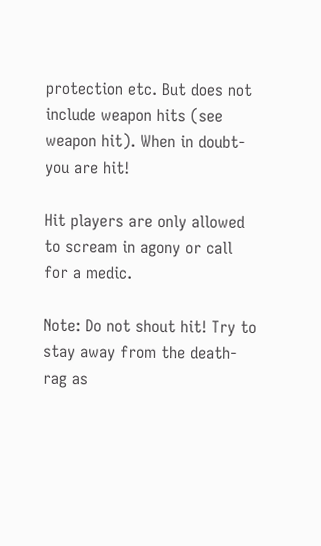protection etc. But does not include weapon hits (see weapon hit). When in doubt- you are hit!

Hit players are only allowed to scream in agony or call for a medic.

Note: Do not shout hit! Try to stay away from the death-rag as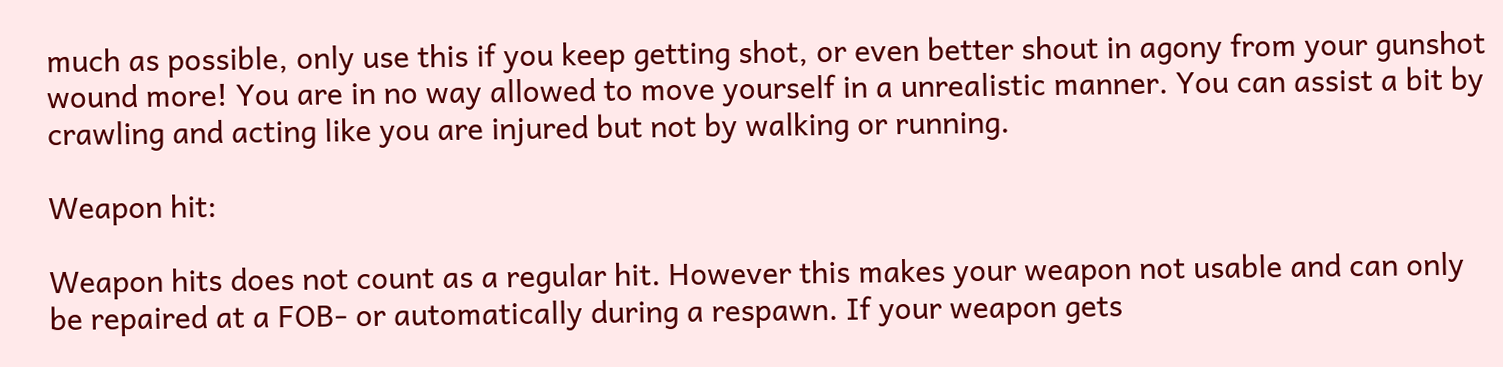much as possible, only use this if you keep getting shot, or even better shout in agony from your gunshot wound more! You are in no way allowed to move yourself in a unrealistic manner. You can assist a bit by crawling and acting like you are injured but not by walking or running.

Weapon hit:

Weapon hits does not count as a regular hit. However this makes your weapon not usable and can only be repaired at a FOB- or automatically during a respawn. If your weapon gets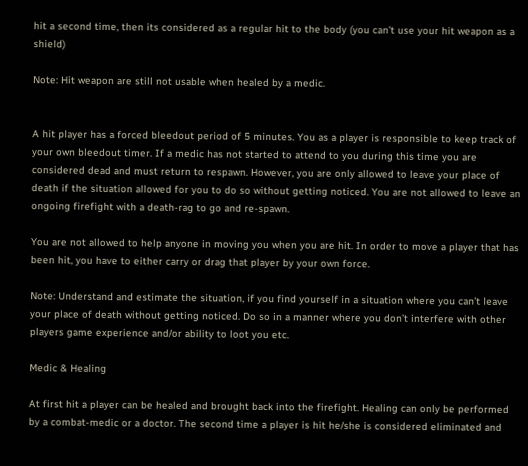hit a second time, then its considered as a regular hit to the body (you can’t use your hit weapon as a shield)

Note: Hit weapon are still not usable when healed by a medic.


A hit player has a forced bleedout period of 5 minutes. You as a player is responsible to keep track of your own bleedout timer. If a medic has not started to attend to you during this time you are considered dead and must return to respawn. However, you are only allowed to leave your place of death if the situation allowed for you to do so without getting noticed. You are not allowed to leave an ongoing firefight with a death-rag to go and re-spawn.

You are not allowed to help anyone in moving you when you are hit. In order to move a player that has been hit, you have to either carry or drag that player by your own force.

Note: Understand and estimate the situation, if you find yourself in a situation where you can’t leave your place of death without getting noticed. Do so in a manner where you don’t interfere with other players game experience and/or ability to loot you etc.

Medic & Healing

At first hit a player can be healed and brought back into the firefight. Healing can only be performed by a combat-medic or a doctor. The second time a player is hit he/she is considered eliminated and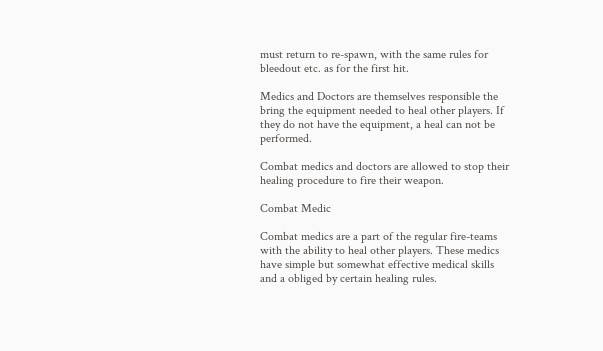must return to re-spawn, with the same rules for bleedout etc. as for the first hit.

Medics and Doctors are themselves responsible the bring the equipment needed to heal other players. If they do not have the equipment, a heal can not be performed.

Combat medics and doctors are allowed to stop their healing procedure to fire their weapon.

Combat Medic

Combat medics are a part of the regular fire-teams with the ability to heal other players. These medics have simple but somewhat effective medical skills and a obliged by certain healing rules.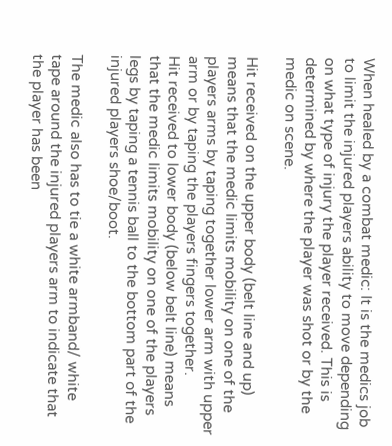When healed by a combat medic: It is the medics job to limit the injured players ability to move depending on what type of injury the player received. This is determined by where the player was shot or by the medic on scene.

Hit received on the upper body (belt line and up) means that the medic limits mobility on one of the players arms by taping together lower arm with upper arm or by taping the players fingers together.
Hit received to lower body (below belt line) means that the medic limits mobility on one of the players legs by taping a tennis ball to the bottom part of the injured players shoe/boot.

The medic also has to tie a white armband/ white tape around the injured players arm to indicate that the player has been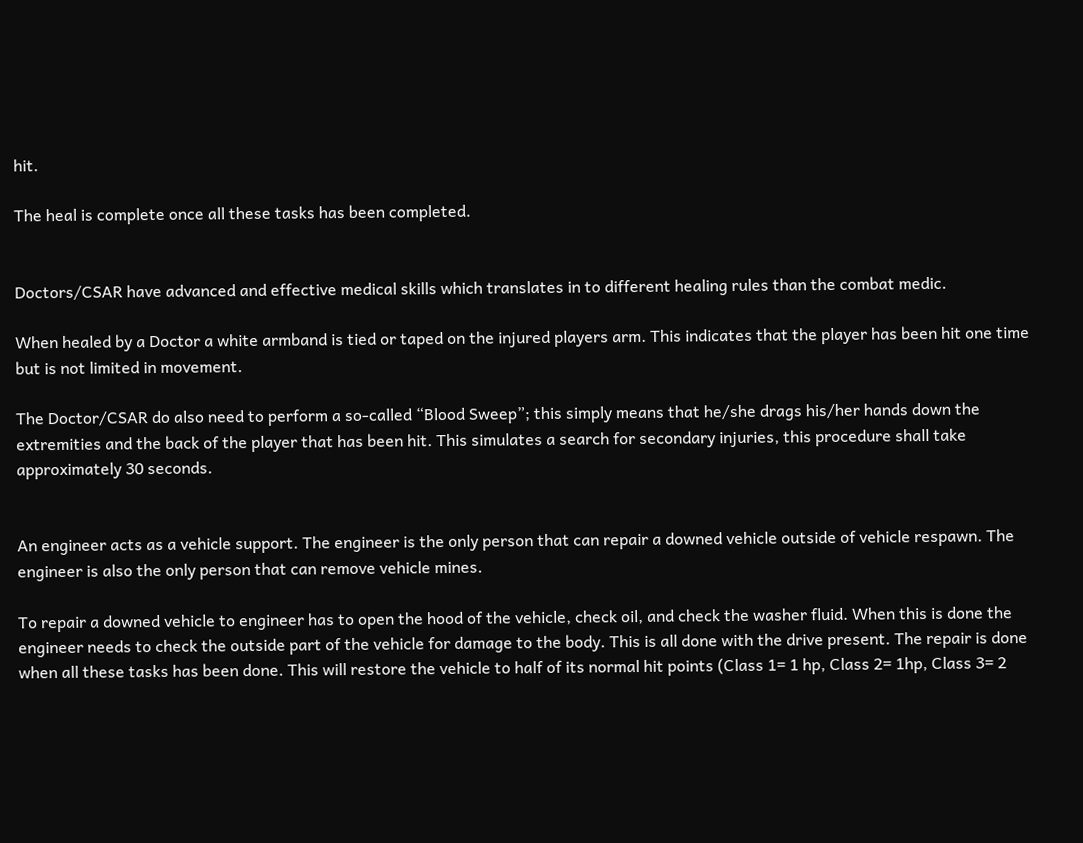hit.

The heal is complete once all these tasks has been completed.


Doctors/CSAR have advanced and effective medical skills which translates in to different healing rules than the combat medic.

When healed by a Doctor a white armband is tied or taped on the injured players arm. This indicates that the player has been hit one time but is not limited in movement.

The Doctor/CSAR do also need to perform a so-called “Blood Sweep”; this simply means that he/she drags his/her hands down the extremities and the back of the player that has been hit. This simulates a search for secondary injuries, this procedure shall take approximately 30 seconds.


An engineer acts as a vehicle support. The engineer is the only person that can repair a downed vehicle outside of vehicle respawn. The engineer is also the only person that can remove vehicle mines.

To repair a downed vehicle to engineer has to open the hood of the vehicle, check oil, and check the washer fluid. When this is done the engineer needs to check the outside part of the vehicle for damage to the body. This is all done with the drive present. The repair is done when all these tasks has been done. This will restore the vehicle to half of its normal hit points (Class 1= 1 hp, Class 2= 1hp, Class 3= 2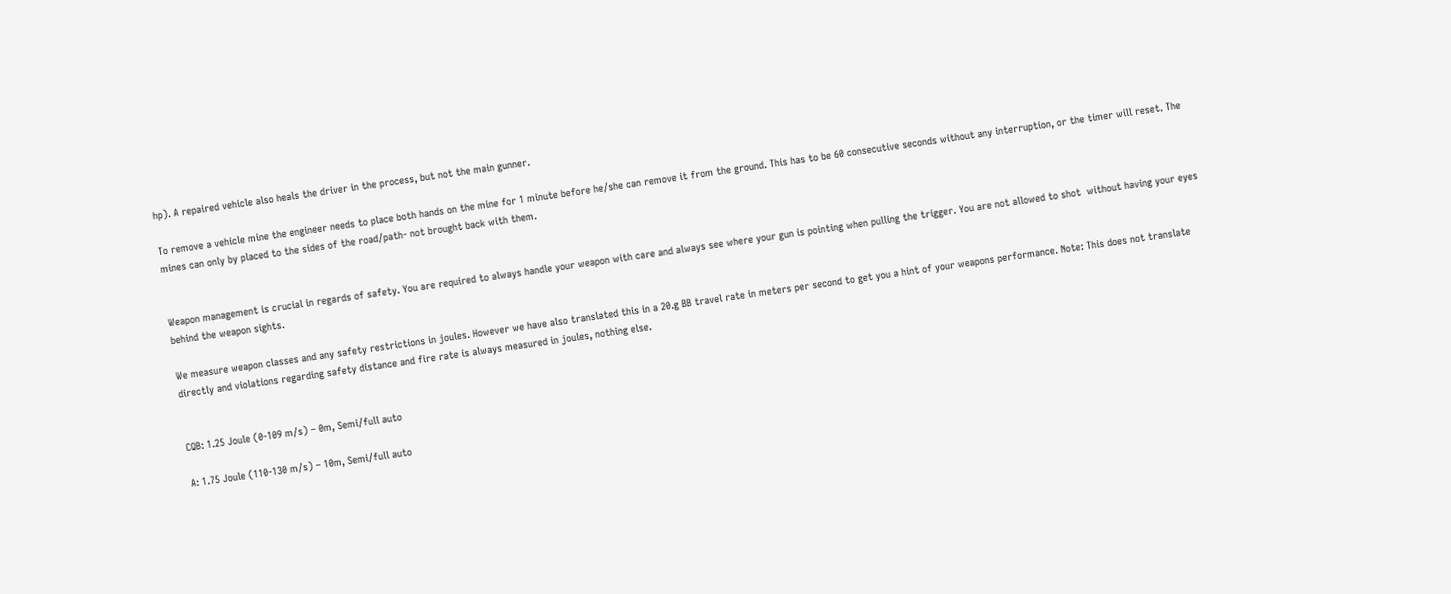hp). A repaired vehicle also heals the driver in the process, but not the main gunner.

To remove a vehicle mine the engineer needs to place both hands on the mine for 1 minute before he/she can remove it from the ground. This has to be 60 consecutive seconds without any interruption, or the timer will reset. The mines can only by placed to the sides of the road/path- not brought back with them.


Weapon management is crucial in regards of safety. You are required to always handle your weapon with care and always see where your gun is pointing when pulling the trigger. You are not allowed to shot  without having your eyes behind the weapon sights.

We measure weapon classes and any safety restrictions in joules. However we have also translated this in a 20.g BB travel rate in meters per second to get you a hint of your weapons performance. Note: This does not translate directly and violations regarding safety distance and fire rate is always measured in joules, nothing else.


CQB: 1.25 Joule (0-109 m/s) – 0m, Semi/full auto

A: 1.75 Joule (110-130 m/s) – 10m, Semi/full auto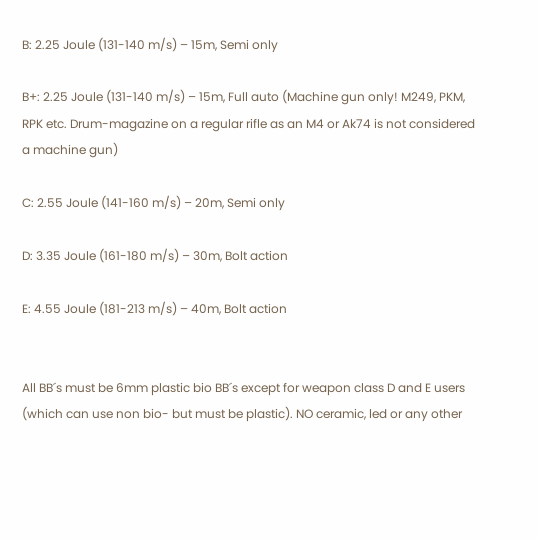B: 2.25 Joule (131-140 m/s) – 15m, Semi only

B+: 2.25 Joule (131-140 m/s) – 15m, Full auto (Machine gun only! M249, PKM, RPK etc. Drum-magazine on a regular rifle as an M4 or Ak74 is not considered a machine gun)

C: 2.55 Joule (141-160 m/s) – 20m, Semi only

D: 3.35 Joule (161-180 m/s) – 30m, Bolt action

E: 4.55 Joule (181-213 m/s) – 40m, Bolt action


All BB´s must be 6mm plastic bio BB´s except for weapon class D and E users (which can use non bio- but must be plastic). NO ceramic, led or any other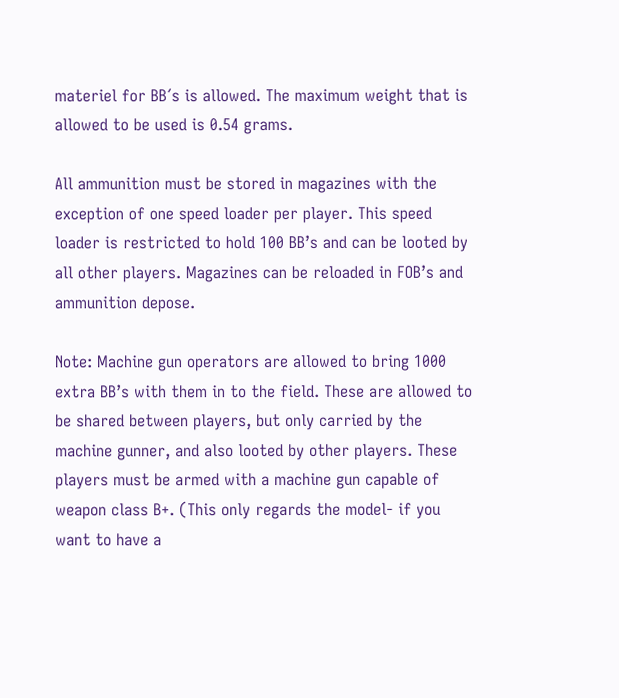materiel for BB´s is allowed. The maximum weight that is allowed to be used is 0.54 grams.

All ammunition must be stored in magazines with the exception of one speed loader per player. This speed loader is restricted to hold 100 BB’s and can be looted by all other players. Magazines can be reloaded in FOB’s and ammunition depose.

Note: Machine gun operators are allowed to bring 1000 extra BB’s with them in to the field. These are allowed to be shared between players, but only carried by the machine gunner, and also looted by other players. These players must be armed with a machine gun capable of weapon class B+. (This only regards the model- if you want to have a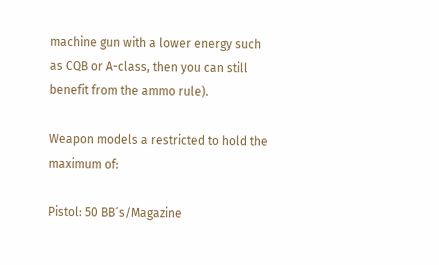machine gun with a lower energy such as CQB or A-class, then you can still benefit from the ammo rule).

Weapon models a restricted to hold the maximum of:

Pistol: 50 BB´s/Magazine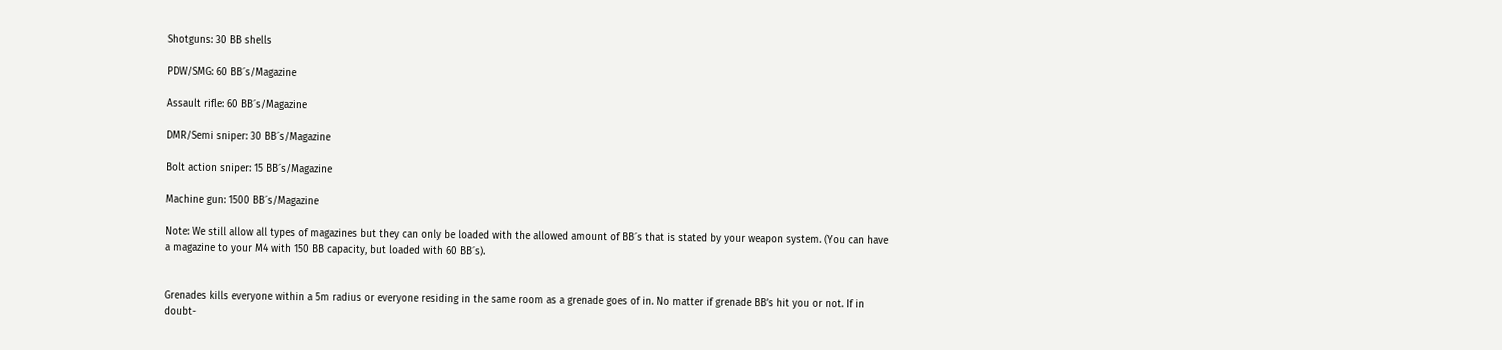Shotguns: 30 BB shells

PDW/SMG: 60 BB´s/Magazine

Assault rifle: 60 BB´s/Magazine

DMR/Semi sniper: 30 BB´s/Magazine

Bolt action sniper: 15 BB´s/Magazine

Machine gun: 1500 BB´s/Magazine

Note: We still allow all types of magazines but they can only be loaded with the allowed amount of BB´s that is stated by your weapon system. (You can have a magazine to your M4 with 150 BB capacity, but loaded with 60 BB´s).


Grenades kills everyone within a 5m radius or everyone residing in the same room as a grenade goes of in. No matter if grenade BB’s hit you or not. If in doubt-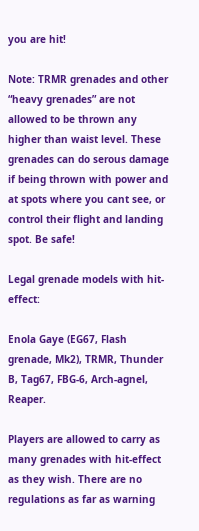you are hit!

Note: TRMR grenades and other “heavy grenades” are not allowed to be thrown any higher than waist level. These grenades can do serous damage if being thrown with power and at spots where you cant see, or control their flight and landing spot. Be safe!

Legal grenade models with hit-effect:

Enola Gaye (EG67, Flash grenade, Mk2), TRMR, Thunder B, Tag67, FBG-6, Arch-agnel, Reaper.

Players are allowed to carry as many grenades with hit-effect as they wish. There are no regulations as far as warning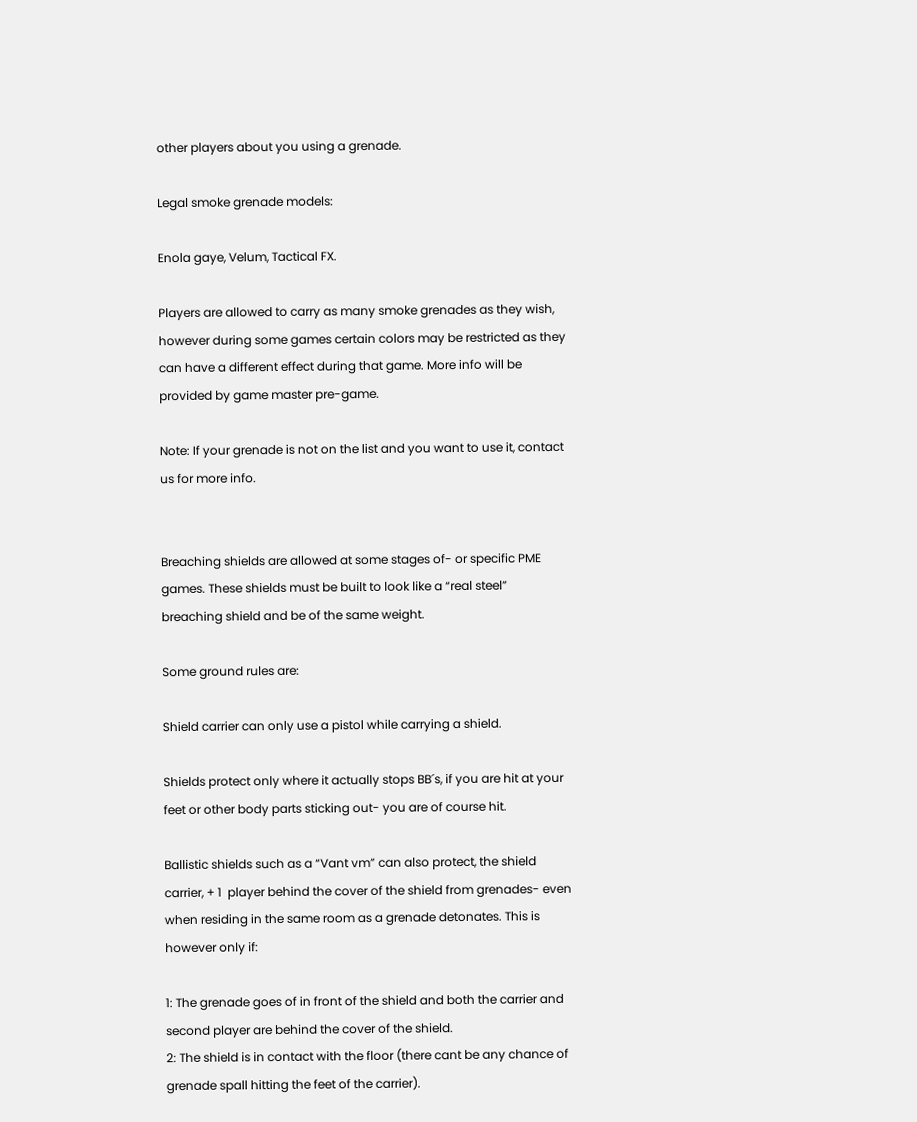other players about you using a grenade.

Legal smoke grenade models:

Enola gaye, Velum, Tactical FX.

Players are allowed to carry as many smoke grenades as they wish, however during some games certain colors may be restricted as they can have a different effect during that game. More info will be provided by game master pre-game.

Note: If your grenade is not on the list and you want to use it, contact us for more info.


Breaching shields are allowed at some stages of- or specific PME games. These shields must be built to look like a “real steel” breaching shield and be of the same weight.

Some ground rules are:

Shield carrier can only use a pistol while carrying a shield.

Shields protect only where it actually stops BB´s, if you are hit at your feet or other body parts sticking out- you are of course hit.

Ballistic shields such as a “Vant vm” can also protect, the shield carrier, + 1  player behind the cover of the shield from grenades- even when residing in the same room as a grenade detonates. This is however only if:

1: The grenade goes of in front of the shield and both the carrier and second player are behind the cover of the shield.
2: The shield is in contact with the floor (there cant be any chance of grenade spall hitting the feet of the carrier).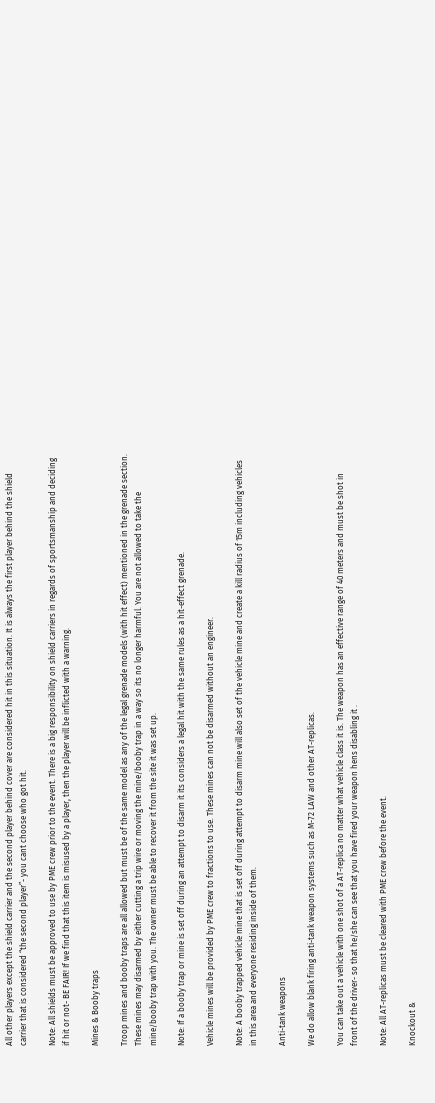All other players except the shield carrier and the second player behind cover are considered hit in this situation. It is always the first player behind the shield carrier that is considered “the second player”- you cant choose who got hit.

Note: All shields must be approved to use by PME crew prior to the event. There is a big responsibility on shield carriers in regards of sportsmanship and deciding if hit or not- BE FAIR! If we find that this item is misused by a player, then the player will be inflicted with a warning.

Mines & Booby traps

Troop mines and booby traps are all allowed but must be of the same model as any of the legal grenade models (with hit effect) mentioned in the grenade section. These mines may disarmed by either cutting a trip wire or moving the mine/booby trap in a way so its no longer harmful. You are not allowed to take the mine/booby trap with you. The owner must be able to recover it from the site it was set up.

Note: If a booby trap or mine is set off during an attempt to disarm it its considers a legal hit with the same rules as a hit-effect grenade.

Vehicle mines will be provided by PME crew to fractions to use. These mines can not be disarmed without an engineer.

Note: A booby trapped vehicle mine that is set off during attempt to disarm mine will also set of the vehicle mine and create a kill radius of 15m including vehicles in this area and everyone residing inside of them.

Anti-tank weapons

We do allow blank firing anti-tank weapon systems such as M-72 LAW and other AT-replicas.

You can take out a vehicle with one shot of a AT-replica no matter what vehicle class it is. The weapon has an effective range of 40 meters and must be shot in front of the driver- so that he/she can see that you have fired your weapon hens disabling it .

Note: All AT-replicas must be cleared with PME crew before the event.

Knockout &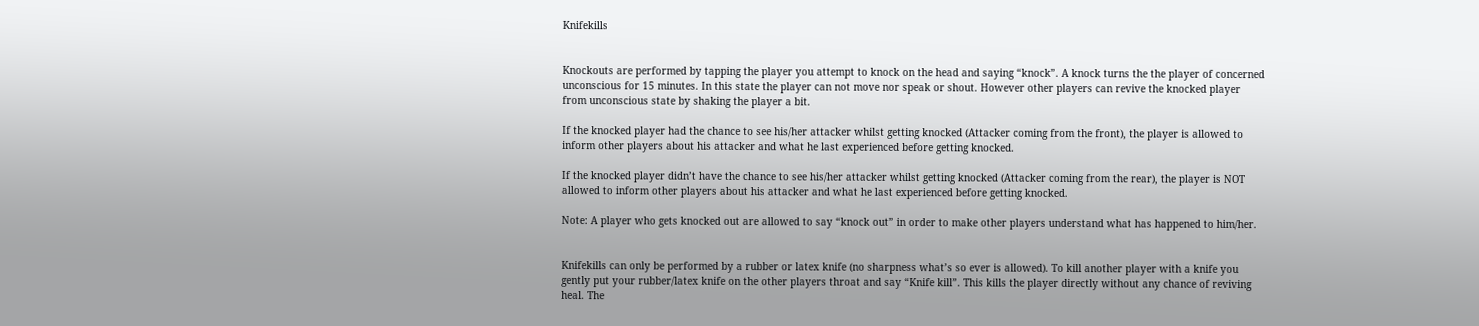Knifekills


Knockouts are performed by tapping the player you attempt to knock on the head and saying “knock”. A knock turns the the player of concerned unconscious for 15 minutes. In this state the player can not move nor speak or shout. However other players can revive the knocked player from unconscious state by shaking the player a bit.

If the knocked player had the chance to see his/her attacker whilst getting knocked (Attacker coming from the front), the player is allowed to inform other players about his attacker and what he last experienced before getting knocked.

If the knocked player didn’t have the chance to see his/her attacker whilst getting knocked (Attacker coming from the rear), the player is NOT allowed to inform other players about his attacker and what he last experienced before getting knocked.

Note: A player who gets knocked out are allowed to say “knock out” in order to make other players understand what has happened to him/her.


Knifekills can only be performed by a rubber or latex knife (no sharpness what’s so ever is allowed). To kill another player with a knife you gently put your rubber/latex knife on the other players throat and say “Knife kill”. This kills the player directly without any chance of reviving heal. The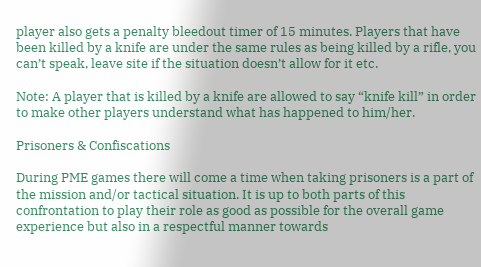player also gets a penalty bleedout timer of 15 minutes. Players that have been killed by a knife are under the same rules as being killed by a rifle, you can’t speak, leave site if the situation doesn’t allow for it etc.

Note: A player that is killed by a knife are allowed to say “knife kill” in order to make other players understand what has happened to him/her.

Prisoners & Confiscations

During PME games there will come a time when taking prisoners is a part of the mission and/or tactical situation. It is up to both parts of this confrontation to play their role as good as possible for the overall game experience but also in a respectful manner towards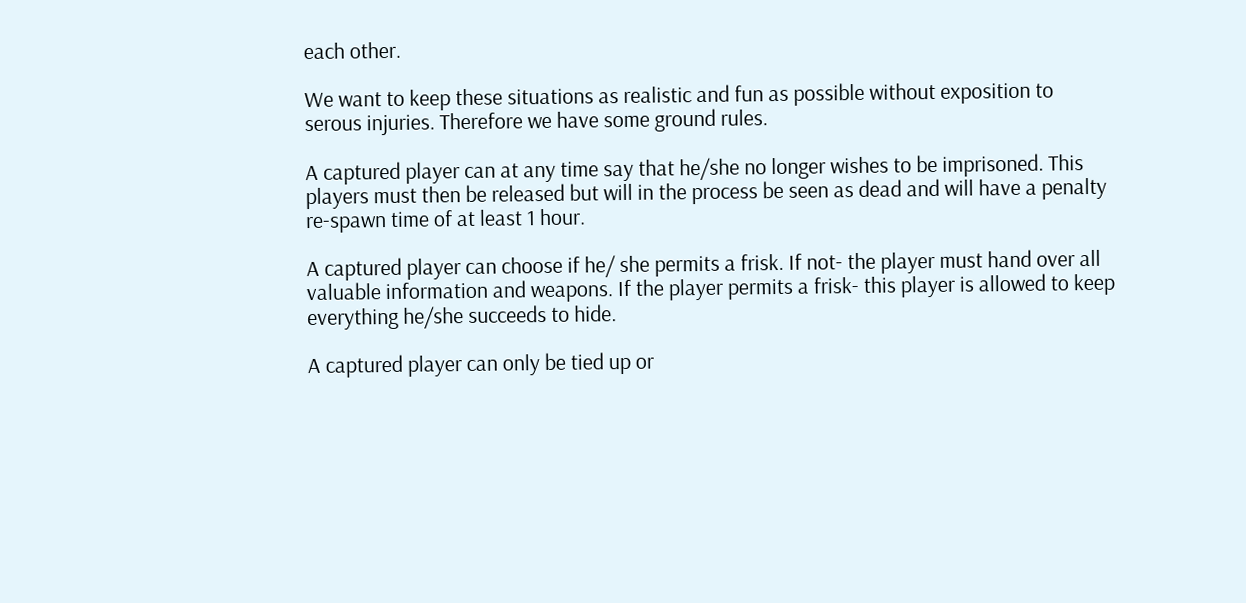each other.

We want to keep these situations as realistic and fun as possible without exposition to serous injuries. Therefore we have some ground rules.

A captured player can at any time say that he/she no longer wishes to be imprisoned. This players must then be released but will in the process be seen as dead and will have a penalty re-spawn time of at least 1 hour.

A captured player can choose if he/ she permits a frisk. If not- the player must hand over all valuable information and weapons. If the player permits a frisk- this player is allowed to keep everything he/she succeeds to hide.

A captured player can only be tied up or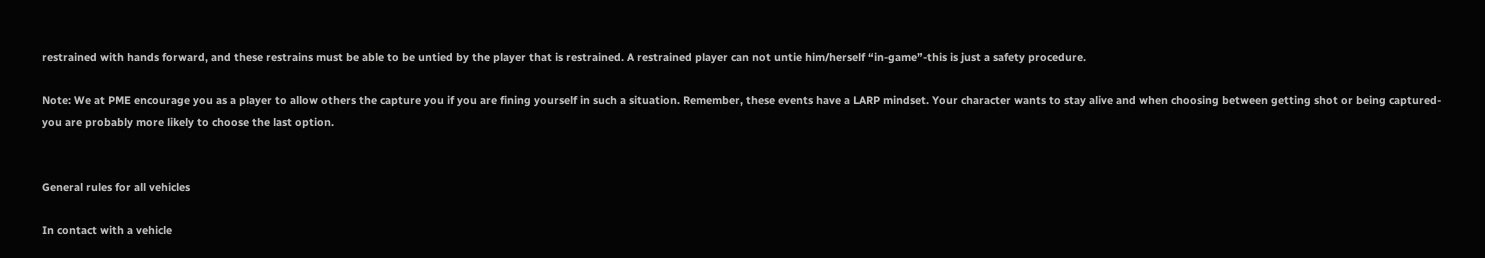restrained with hands forward, and these restrains must be able to be untied by the player that is restrained. A restrained player can not untie him/herself “in-game”-this is just a safety procedure.

Note: We at PME encourage you as a player to allow others the capture you if you are fining yourself in such a situation. Remember, these events have a LARP mindset. Your character wants to stay alive and when choosing between getting shot or being captured- you are probably more likely to choose the last option.


General rules for all vehicles

In contact with a vehicle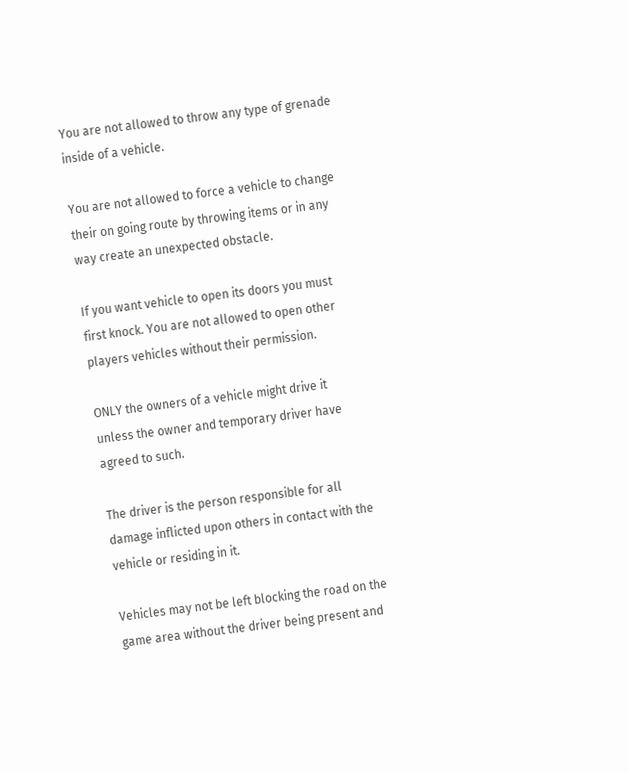You are not allowed to throw any type of grenade inside of a vehicle.

You are not allowed to force a vehicle to change their on going route by throwing items or in any way create an unexpected obstacle.

If you want vehicle to open its doors you must first knock. You are not allowed to open other players vehicles without their permission.

ONLY the owners of a vehicle might drive it unless the owner and temporary driver have agreed to such.

The driver is the person responsible for all damage inflicted upon others in contact with the vehicle or residing in it.

Vehicles may not be left blocking the road on the game area without the driver being present and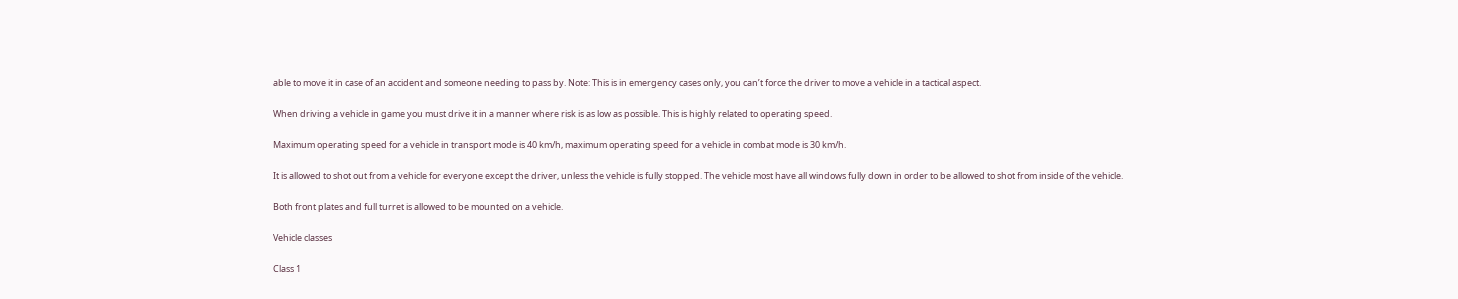able to move it in case of an accident and someone needing to pass by. Note: This is in emergency cases only, you can’t force the driver to move a vehicle in a tactical aspect.

When driving a vehicle in game you must drive it in a manner where risk is as low as possible. This is highly related to operating speed.

Maximum operating speed for a vehicle in transport mode is 40 km/h, maximum operating speed for a vehicle in combat mode is 30 km/h.

It is allowed to shot out from a vehicle for everyone except the driver, unless the vehicle is fully stopped. The vehicle most have all windows fully down in order to be allowed to shot from inside of the vehicle.

Both front plates and full turret is allowed to be mounted on a vehicle.

Vehicle classes

Class 1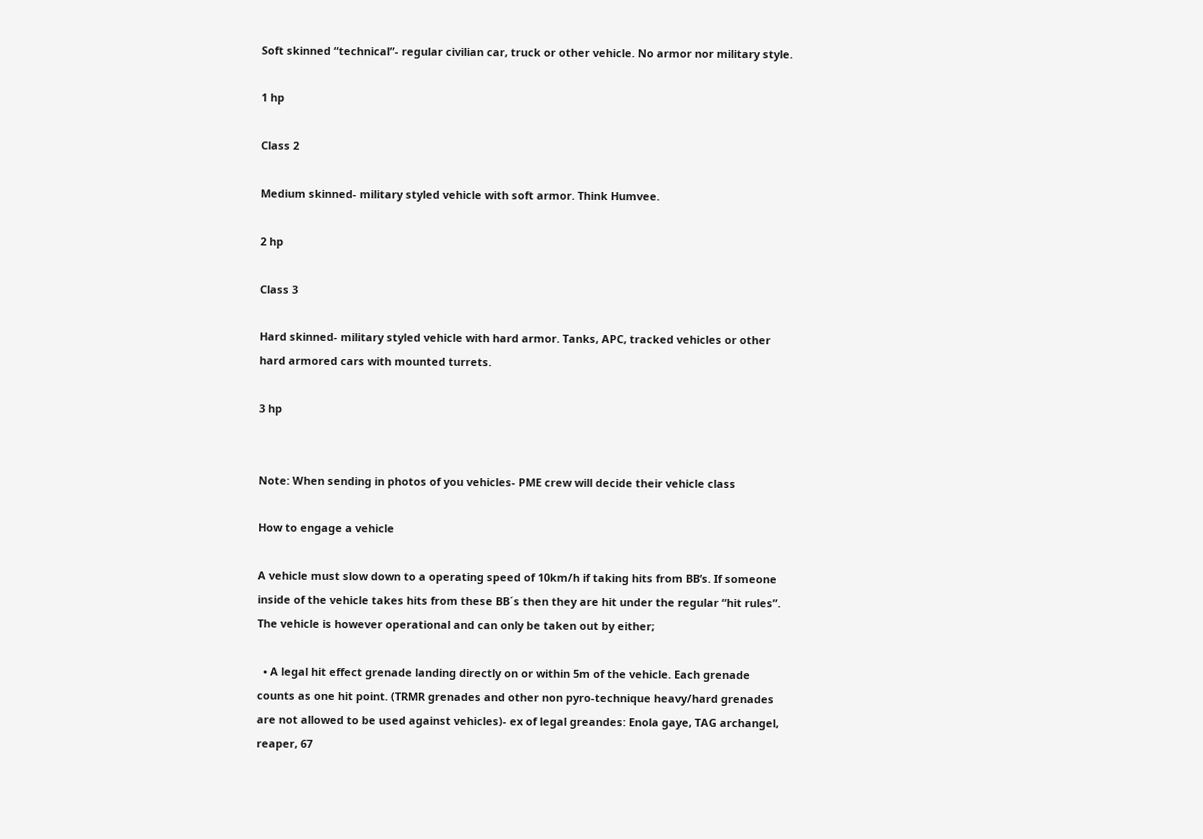Soft skinned “technical”- regular civilian car, truck or other vehicle. No armor nor military style.

1 hp

Class 2

Medium skinned- military styled vehicle with soft armor. Think Humvee.

2 hp

Class 3

Hard skinned- military styled vehicle with hard armor. Tanks, APC, tracked vehicles or other hard armored cars with mounted turrets.

3 hp


Note: When sending in photos of you vehicles- PME crew will decide their vehicle class

How to engage a vehicle

A vehicle must slow down to a operating speed of 10km/h if taking hits from BB’s. If someone inside of the vehicle takes hits from these BB´s then they are hit under the regular “hit rules”. The vehicle is however operational and can only be taken out by either;

  • A legal hit effect grenade landing directly on or within 5m of the vehicle. Each grenade counts as one hit point. (TRMR grenades and other non pyro-technique heavy/hard grenades are not allowed to be used against vehicles)- ex of legal greandes: Enola gaye, TAG archangel, reaper, 67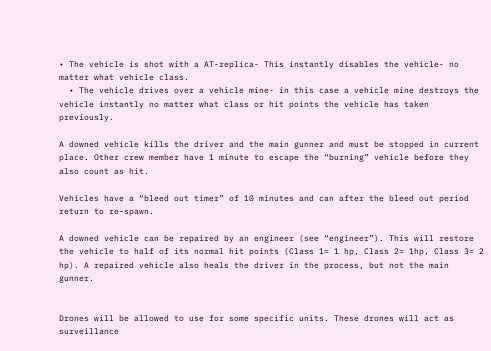• The vehicle is shot with a AT-replica- This instantly disables the vehicle- no matter what vehicle class.
  • The vehicle drives over a vehicle mine- in this case a vehicle mine destroys the vehicle instantly no matter what class or hit points the vehicle has taken previously.

A downed vehicle kills the driver and the main gunner and must be stopped in current place. Other crew member have 1 minute to escape the “burning” vehicle before they also count as hit.

Vehicles have a “bleed out timer” of 10 minutes and can after the bleed out period return to re-spawn.

A downed vehicle can be repaired by an engineer (see “engineer”). This will restore the vehicle to half of its normal hit points (Class 1= 1 hp, Class 2= 1hp, Class 3= 2 hp). A repaired vehicle also heals the driver in the process, but not the main gunner.


Drones will be allowed to use for some specific units. These drones will act as surveillance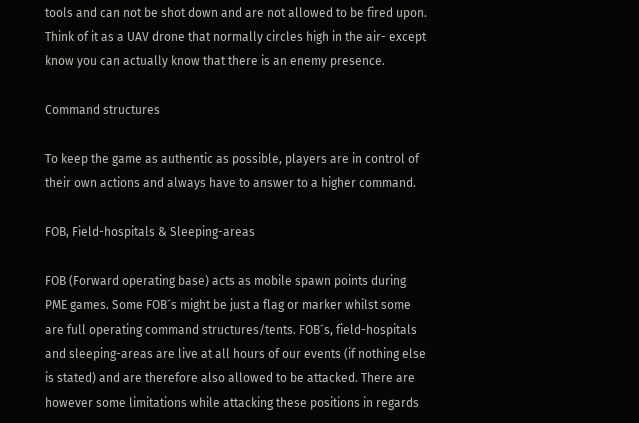tools and can not be shot down and are not allowed to be fired upon. Think of it as a UAV drone that normally circles high in the air- except know you can actually know that there is an enemy presence.

Command structures

To keep the game as authentic as possible, players are in control of their own actions and always have to answer to a higher command.

FOB, Field-hospitals & Sleeping-areas

FOB (Forward operating base) acts as mobile spawn points during PME games. Some FOB´s might be just a flag or marker whilst some are full operating command structures/tents. FOB´s, field-hospitals and sleeping-areas are live at all hours of our events (if nothing else is stated) and are therefore also allowed to be attacked. There are however some limitations while attacking these positions in regards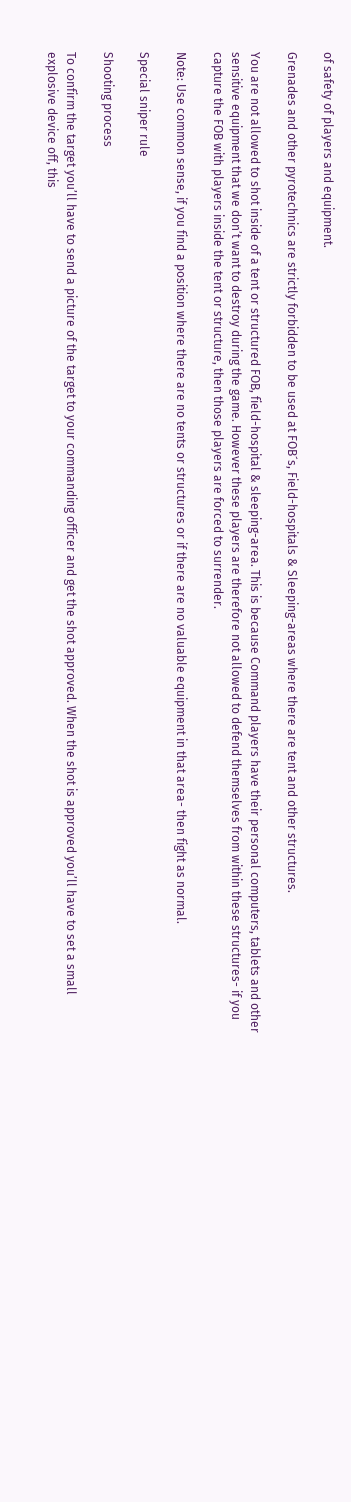of safety of players and equipment.

Grenades and other pyrotechnics are strictly forbidden to be used at FOB´s, Field-hospitals & Sleeping-areas where there are tent and other structures.

You are not allowed to shot inside of a tent or structured FOB, field-hospital & sleeping-area. This is because Command players have their personal computers, tablets and other sensitive equipment that we don’t want to destroy during the game. However these players are therefore not allowed to defend themselves from within these structures- if you capture the FOB with players inside the tent or structure, then those players are forced to surrender.

Note: Use common sense, if you find a position where there are no tents or structures or if there are no valuable equipment in that area- then fight as normal.

Special sniper rule

Shooting process

To confirm the target you’ll have to send a picture of the target to your commanding officer and get the shot approved. When the shot is approved you’ll have to set a small explosive device off, this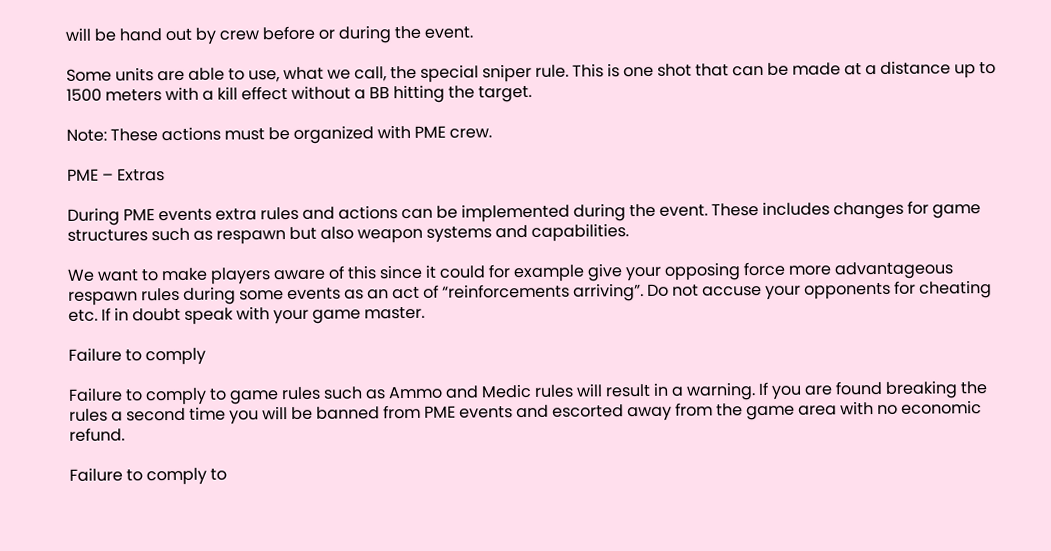will be hand out by crew before or during the event.

Some units are able to use, what we call, the special sniper rule. This is one shot that can be made at a distance up to 1500 meters with a kill effect without a BB hitting the target.

Note: These actions must be organized with PME crew.

PME – Extras

During PME events extra rules and actions can be implemented during the event. These includes changes for game structures such as respawn but also weapon systems and capabilities.

We want to make players aware of this since it could for example give your opposing force more advantageous respawn rules during some events as an act of “reinforcements arriving”. Do not accuse your opponents for cheating etc. If in doubt speak with your game master.

Failure to comply

Failure to comply to game rules such as Ammo and Medic rules will result in a warning. If you are found breaking the rules a second time you will be banned from PME events and escorted away from the game area with no economic refund.

Failure to comply to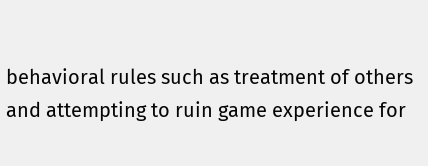behavioral rules such as treatment of others and attempting to ruin game experience for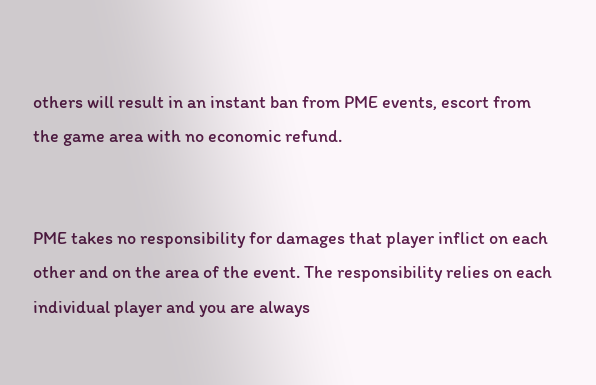others will result in an instant ban from PME events, escort from the game area with no economic refund.


PME takes no responsibility for damages that player inflict on each other and on the area of the event. The responsibility relies on each individual player and you are always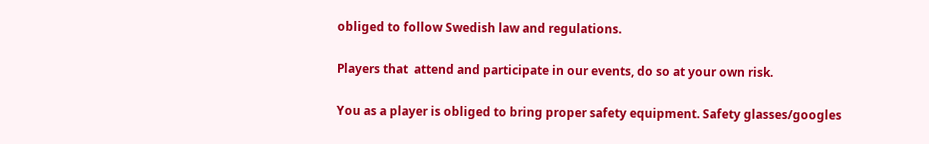obliged to follow Swedish law and regulations.

Players that  attend and participate in our events, do so at your own risk.

You as a player is obliged to bring proper safety equipment. Safety glasses/googles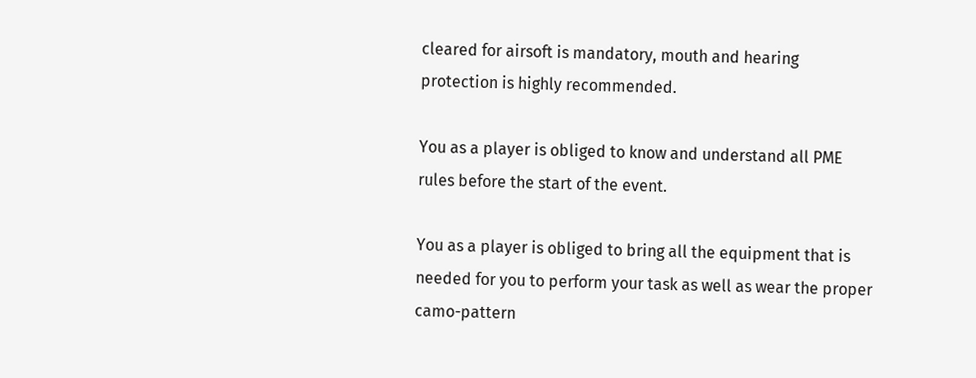cleared for airsoft is mandatory, mouth and hearing protection is highly recommended.

You as a player is obliged to know and understand all PME rules before the start of the event.

You as a player is obliged to bring all the equipment that is needed for you to perform your task as well as wear the proper camo-pattern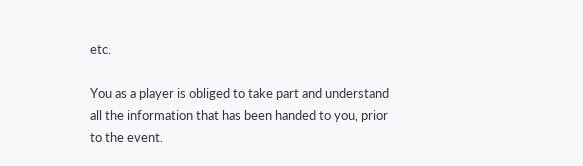etc.

You as a player is obliged to take part and understand all the information that has been handed to you, prior to the event.